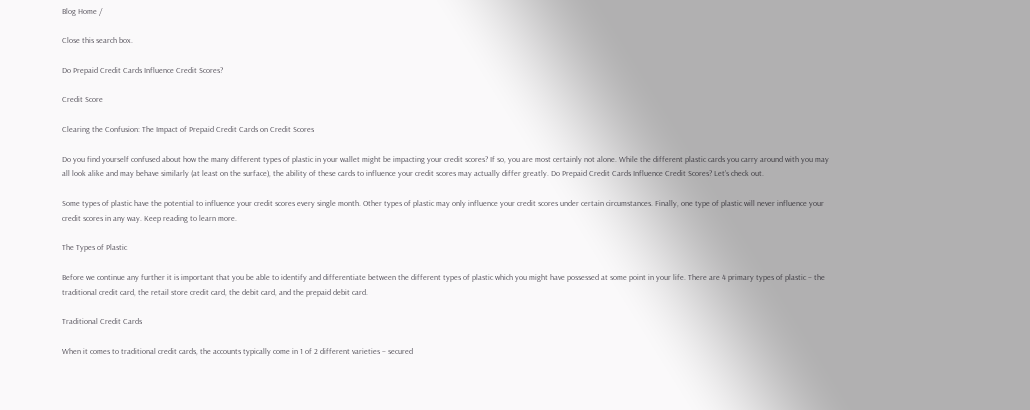Blog Home /

Close this search box.

Do Prepaid Credit Cards Influence Credit Scores?

Credit Score

Clearing the Confusion: The Impact of Prepaid Credit Cards on Credit Scores

Do you find yourself confused about how the many different types of plastic in your wallet might be impacting your credit scores? If so, you are most certainly not alone. While the different plastic cards you carry around with you may all look alike and may behave similarly (at least on the surface), the ability of these cards to influence your credit scores may actually differ greatly. Do Prepaid Credit Cards Influence Credit Scores? Let’s check out.

Some types of plastic have the potential to influence your credit scores every single month. Other types of plastic may only influence your credit scores under certain circumstances. Finally, one type of plastic will never influence your credit scores in any way. Keep reading to learn more.

The Types of Plastic

Before we continue any further it is important that you be able to identify and differentiate between the different types of plastic which you might have possessed at some point in your life. There are 4 primary types of plastic – the traditional credit card, the retail store credit card, the debit card, and the prepaid debit card.

Traditional Credit Cards

When it comes to traditional credit cards, the accounts typically come in 1 of 2 different varieties – secured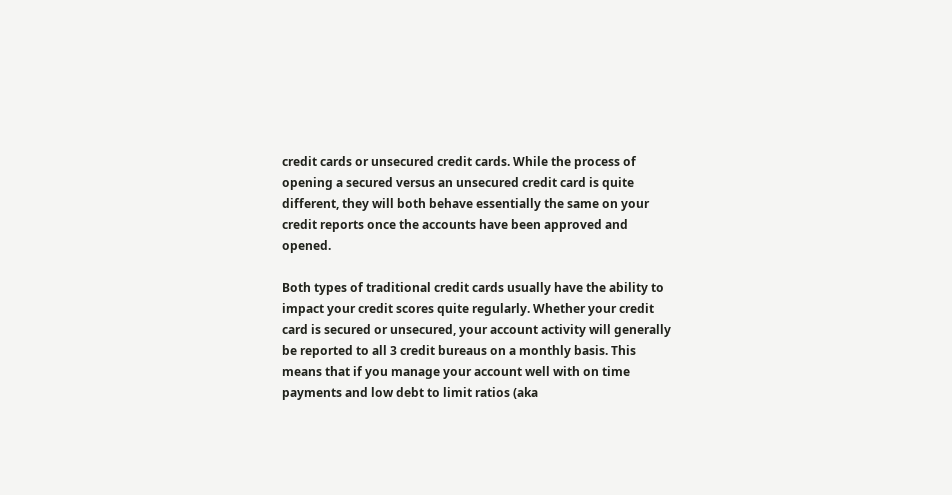credit cards or unsecured credit cards. While the process of opening a secured versus an unsecured credit card is quite different, they will both behave essentially the same on your credit reports once the accounts have been approved and opened.

Both types of traditional credit cards usually have the ability to impact your credit scores quite regularly. Whether your credit card is secured or unsecured, your account activity will generally be reported to all 3 credit bureaus on a monthly basis. This means that if you manage your account well with on time payments and low debt to limit ratios (aka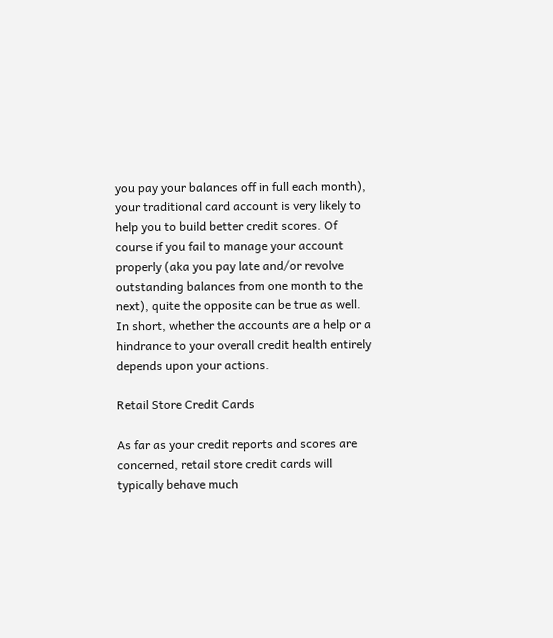you pay your balances off in full each month), your traditional card account is very likely to help you to build better credit scores. Of course if you fail to manage your account properly (aka you pay late and/or revolve outstanding balances from one month to the next), quite the opposite can be true as well. In short, whether the accounts are a help or a hindrance to your overall credit health entirely depends upon your actions.

Retail Store Credit Cards

As far as your credit reports and scores are concerned, retail store credit cards will typically behave much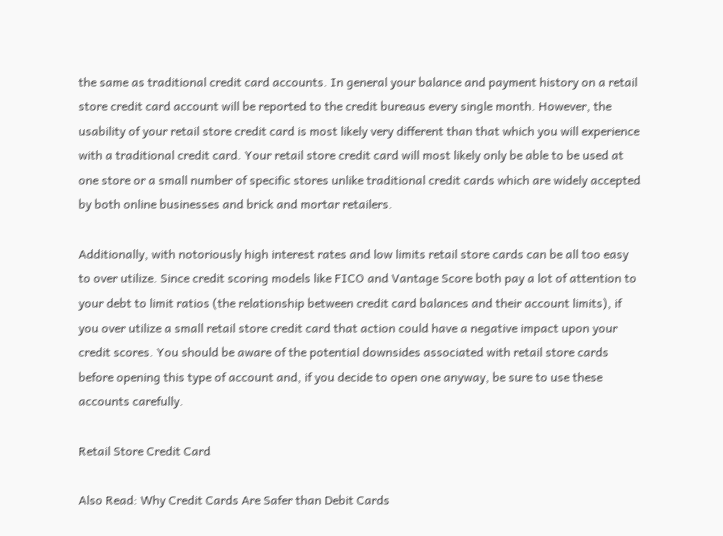the same as traditional credit card accounts. In general your balance and payment history on a retail store credit card account will be reported to the credit bureaus every single month. However, the usability of your retail store credit card is most likely very different than that which you will experience with a traditional credit card. Your retail store credit card will most likely only be able to be used at one store or a small number of specific stores unlike traditional credit cards which are widely accepted by both online businesses and brick and mortar retailers.

Additionally, with notoriously high interest rates and low limits retail store cards can be all too easy to over utilize. Since credit scoring models like FICO and Vantage Score both pay a lot of attention to your debt to limit ratios (the relationship between credit card balances and their account limits), if you over utilize a small retail store credit card that action could have a negative impact upon your credit scores. You should be aware of the potential downsides associated with retail store cards before opening this type of account and, if you decide to open one anyway, be sure to use these accounts carefully.

Retail Store Credit Card

Also Read: Why Credit Cards Are Safer than Debit Cards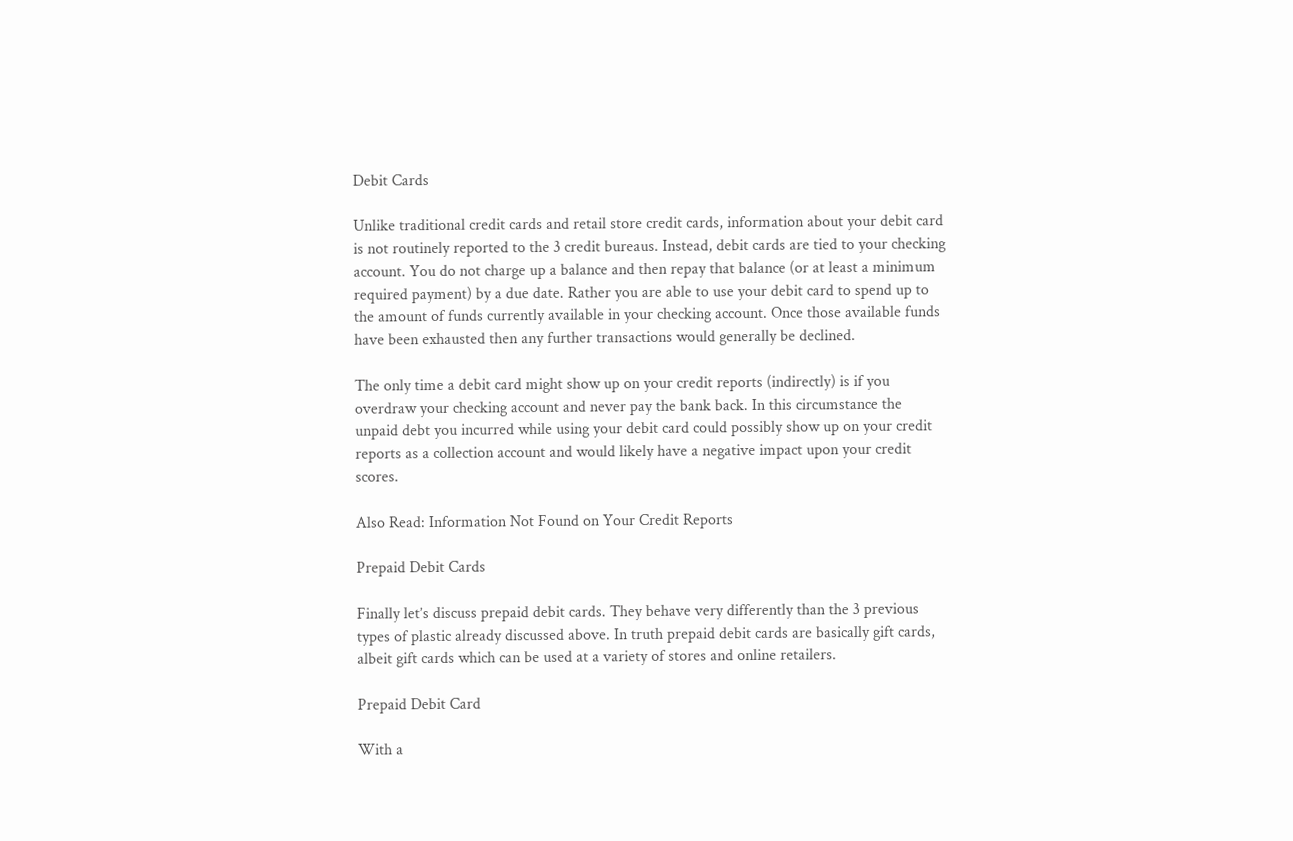Debit Cards

Unlike traditional credit cards and retail store credit cards, information about your debit card is not routinely reported to the 3 credit bureaus. Instead, debit cards are tied to your checking account. You do not charge up a balance and then repay that balance (or at least a minimum required payment) by a due date. Rather you are able to use your debit card to spend up to the amount of funds currently available in your checking account. Once those available funds have been exhausted then any further transactions would generally be declined.

The only time a debit card might show up on your credit reports (indirectly) is if you overdraw your checking account and never pay the bank back. In this circumstance the unpaid debt you incurred while using your debit card could possibly show up on your credit reports as a collection account and would likely have a negative impact upon your credit scores.

Also Read: Information Not Found on Your Credit Reports

Prepaid Debit Cards

Finally let’s discuss prepaid debit cards. They behave very differently than the 3 previous types of plastic already discussed above. In truth prepaid debit cards are basically gift cards, albeit gift cards which can be used at a variety of stores and online retailers.

Prepaid Debit Card

With a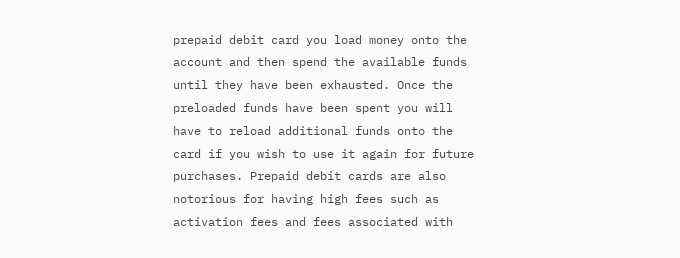prepaid debit card you load money onto the account and then spend the available funds until they have been exhausted. Once the preloaded funds have been spent you will have to reload additional funds onto the card if you wish to use it again for future purchases. Prepaid debit cards are also notorious for having high fees such as activation fees and fees associated with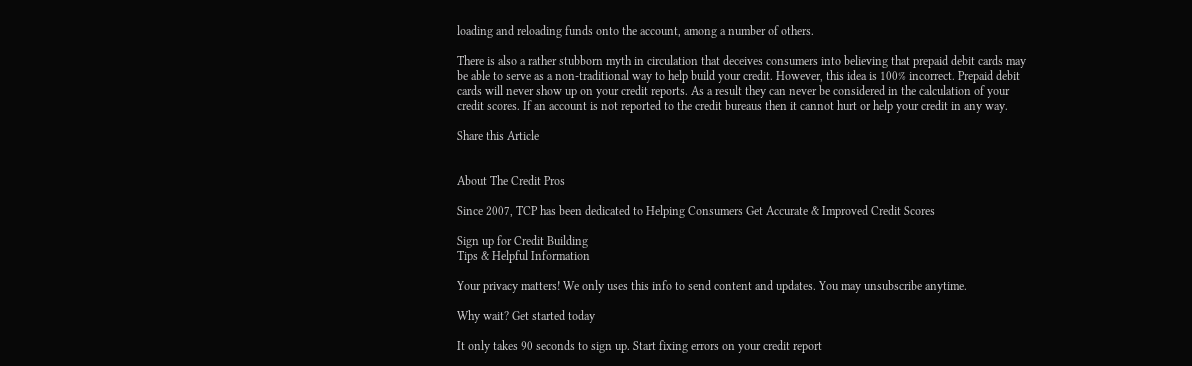loading and reloading funds onto the account, among a number of others.

There is also a rather stubborn myth in circulation that deceives consumers into believing that prepaid debit cards may be able to serve as a non-traditional way to help build your credit. However, this idea is 100% incorrect. Prepaid debit cards will never show up on your credit reports. As a result they can never be considered in the calculation of your credit scores. If an account is not reported to the credit bureaus then it cannot hurt or help your credit in any way.

Share this Article


About The Credit Pros

Since 2007, TCP has been dedicated to Helping Consumers Get Accurate & Improved Credit Scores

Sign up for Credit Building
Tips & Helpful Information

Your privacy matters! We only uses this info to send content and updates. You may unsubscribe anytime.

Why wait? Get started today

It only takes 90 seconds to sign up. Start fixing errors on your credit report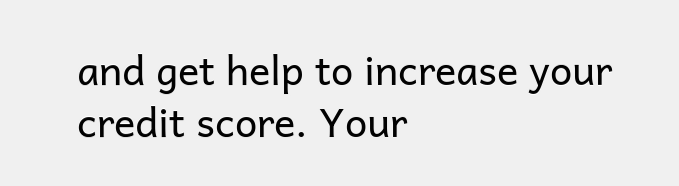and get help to increase your credit score. Your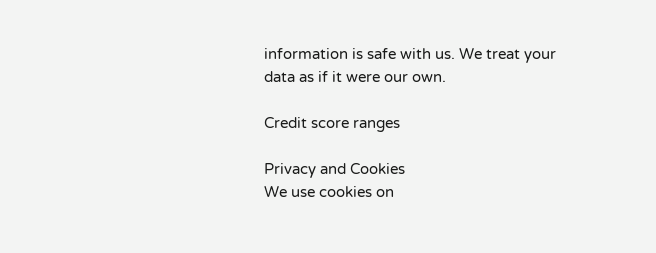information is safe with us. We treat your data as if it were our own.

Credit score ranges

Privacy and Cookies
We use cookies on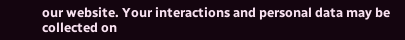our website. Your interactions and personal data may be collected on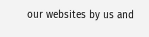our websites by us and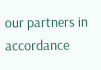our partners in accordance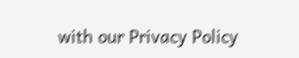with our Privacy Policy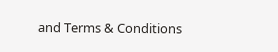and Terms & Conditions